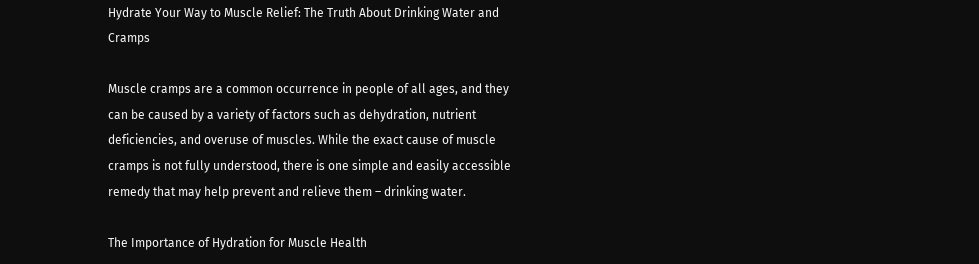Hydrate Your Way to Muscle Relief: The Truth About Drinking Water and Cramps

Muscle cramps are a common occurrence in people of all ages, and they can be caused by a variety of factors such as dehydration, nutrient deficiencies, and overuse of muscles. While the exact cause of muscle cramps is not fully understood, there is one simple and easily accessible remedy that may help prevent and relieve them – drinking water.

The Importance of Hydration for Muscle Health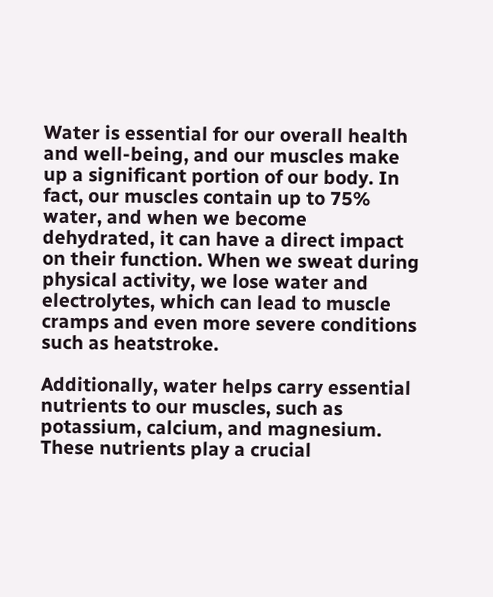Water is essential for our overall health and well-being, and our muscles make up a significant portion of our body. In fact, our muscles contain up to 75% water, and when we become dehydrated, it can have a direct impact on their function. When we sweat during physical activity, we lose water and electrolytes, which can lead to muscle cramps and even more severe conditions such as heatstroke.

Additionally, water helps carry essential nutrients to our muscles, such as potassium, calcium, and magnesium. These nutrients play a crucial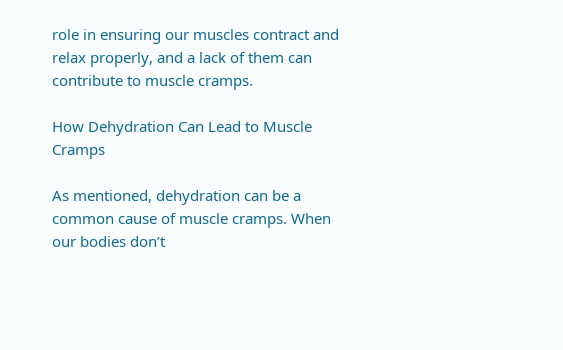role in ensuring our muscles contract and relax properly, and a lack of them can contribute to muscle cramps.

How Dehydration Can Lead to Muscle Cramps

As mentioned, dehydration can be a common cause of muscle cramps. When our bodies don’t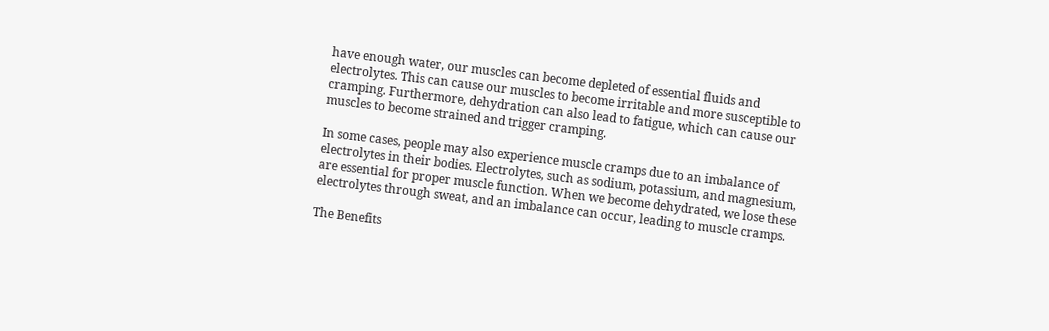have enough water, our muscles can become depleted of essential fluids and electrolytes. This can cause our muscles to become irritable and more susceptible to cramping. Furthermore, dehydration can also lead to fatigue, which can cause our muscles to become strained and trigger cramping.

In some cases, people may also experience muscle cramps due to an imbalance of electrolytes in their bodies. Electrolytes, such as sodium, potassium, and magnesium, are essential for proper muscle function. When we become dehydrated, we lose these electrolytes through sweat, and an imbalance can occur, leading to muscle cramps.

The Benefits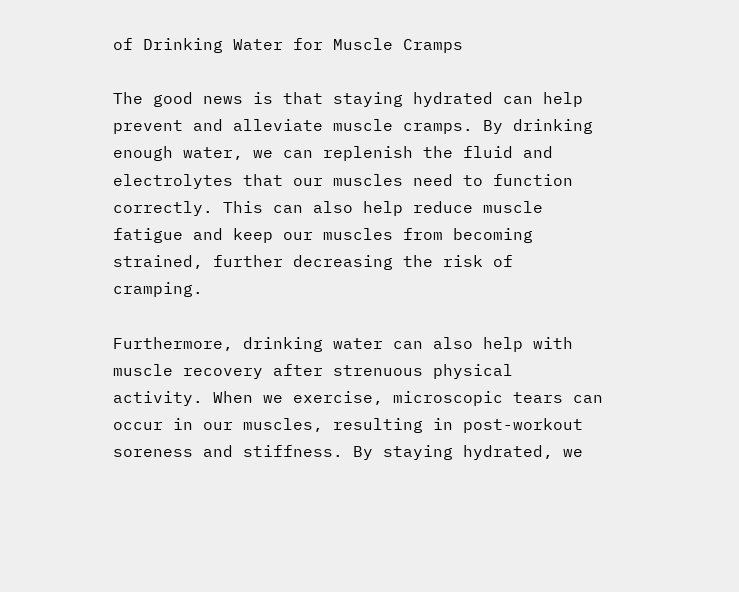of Drinking Water for Muscle Cramps

The good news is that staying hydrated can help prevent and alleviate muscle cramps. By drinking enough water, we can replenish the fluid and electrolytes that our muscles need to function correctly. This can also help reduce muscle fatigue and keep our muscles from becoming strained, further decreasing the risk of cramping.

Furthermore, drinking water can also help with muscle recovery after strenuous physical activity. When we exercise, microscopic tears can occur in our muscles, resulting in post-workout soreness and stiffness. By staying hydrated, we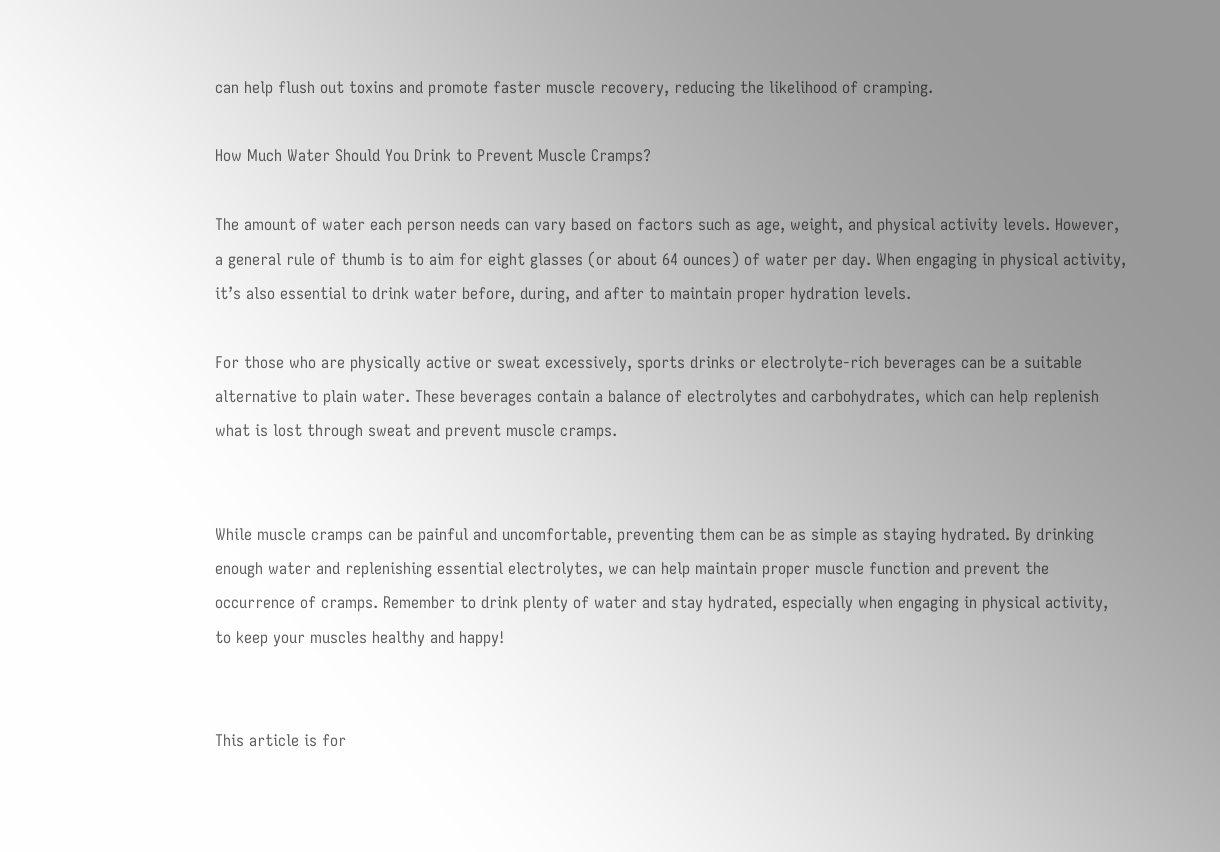can help flush out toxins and promote faster muscle recovery, reducing the likelihood of cramping.

How Much Water Should You Drink to Prevent Muscle Cramps?

The amount of water each person needs can vary based on factors such as age, weight, and physical activity levels. However, a general rule of thumb is to aim for eight glasses (or about 64 ounces) of water per day. When engaging in physical activity, it’s also essential to drink water before, during, and after to maintain proper hydration levels.

For those who are physically active or sweat excessively, sports drinks or electrolyte-rich beverages can be a suitable alternative to plain water. These beverages contain a balance of electrolytes and carbohydrates, which can help replenish what is lost through sweat and prevent muscle cramps.


While muscle cramps can be painful and uncomfortable, preventing them can be as simple as staying hydrated. By drinking enough water and replenishing essential electrolytes, we can help maintain proper muscle function and prevent the occurrence of cramps. Remember to drink plenty of water and stay hydrated, especially when engaging in physical activity, to keep your muscles healthy and happy!


This article is for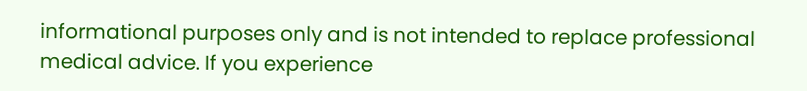informational purposes only and is not intended to replace professional medical advice. If you experience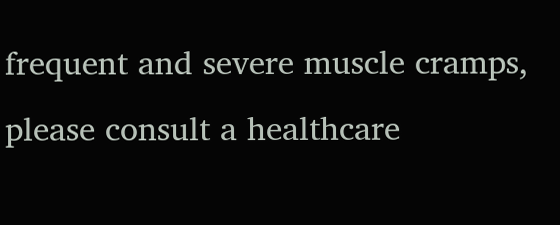frequent and severe muscle cramps, please consult a healthcare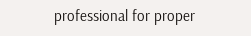professional for proper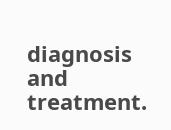diagnosis and treatment.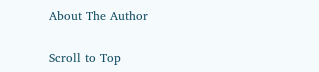About The Author

Scroll to Top